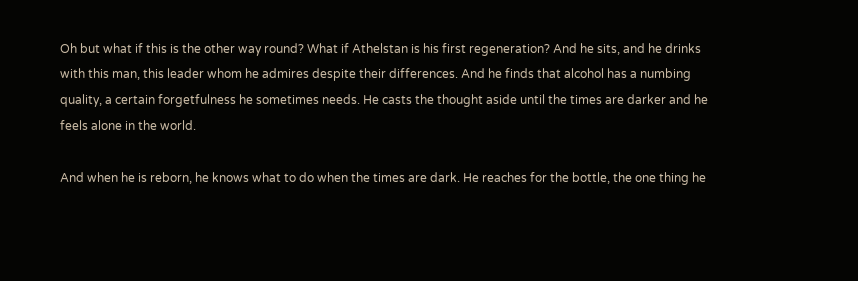Oh but what if this is the other way round? What if Athelstan is his first regeneration? And he sits, and he drinks with this man, this leader whom he admires despite their differences. And he finds that alcohol has a numbing quality, a certain forgetfulness he sometimes needs. He casts the thought aside until the times are darker and he feels alone in the world.

And when he is reborn, he knows what to do when the times are dark. He reaches for the bottle, the one thing he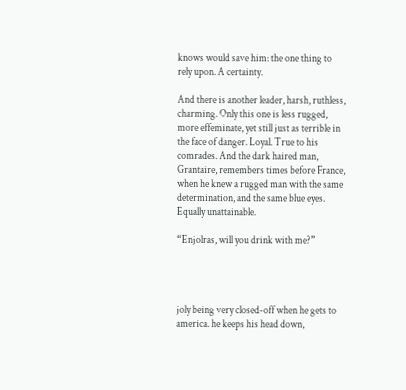knows would save him: the one thing to rely upon. A certainty.

And there is another leader, harsh, ruthless, charming. Only this one is less rugged, more effeminate, yet still just as terrible in the face of danger. Loyal. True to his comrades. And the dark haired man, Grantaire, remembers times before France, when he knew a rugged man with the same determination, and the same blue eyes. Equally unattainable.

“Enjolras, will you drink with me?”




joly being very closed-off when he gets to america. he keeps his head down,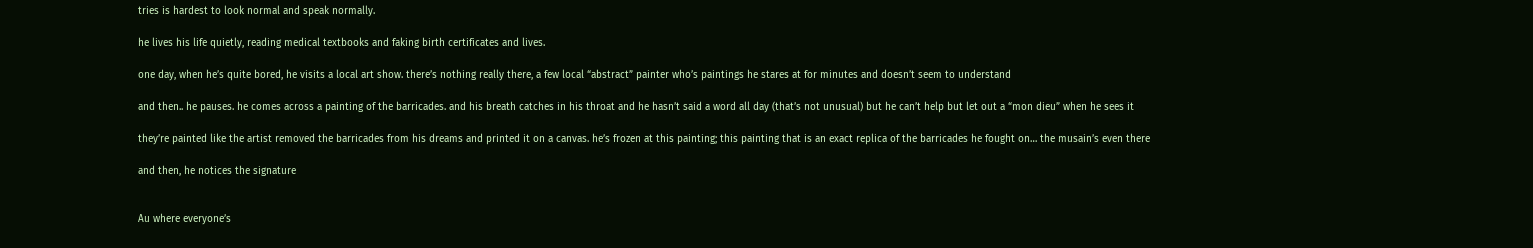tries is hardest to look normal and speak normally.

he lives his life quietly, reading medical textbooks and faking birth certificates and lives.

one day, when he’s quite bored, he visits a local art show. there’s nothing really there, a few local “abstract” painter who’s paintings he stares at for minutes and doesn’t seem to understand

and then.. he pauses. he comes across a painting of the barricades. and his breath catches in his throat and he hasn’t said a word all day (that’s not unusual) but he can’t help but let out a “mon dieu” when he sees it

they’re painted like the artist removed the barricades from his dreams and printed it on a canvas. he’s frozen at this painting; this painting that is an exact replica of the barricades he fought on… the musain’s even there

and then, he notices the signature


Au where everyone’s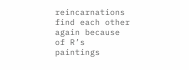reincarnations find each other again because of R’s paintings